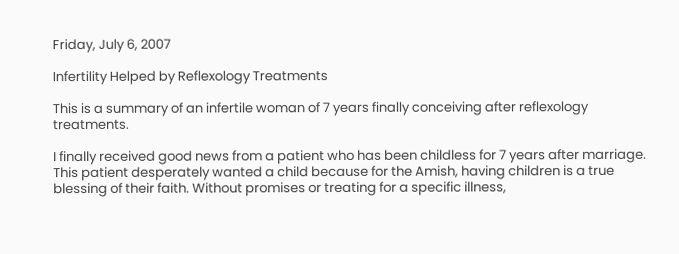Friday, July 6, 2007

Infertility Helped by Reflexology Treatments

This is a summary of an infertile woman of 7 years finally conceiving after reflexology treatments.

I finally received good news from a patient who has been childless for 7 years after marriage. This patient desperately wanted a child because for the Amish, having children is a true blessing of their faith. Without promises or treating for a specific illness,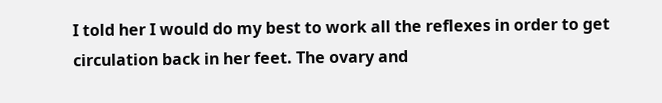I told her I would do my best to work all the reflexes in order to get circulation back in her feet. The ovary and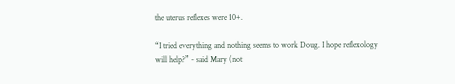the uterus reflexes were 10+.

“I tried everything and nothing seems to work Doug. I hope reflexology will help?” - said Mary (not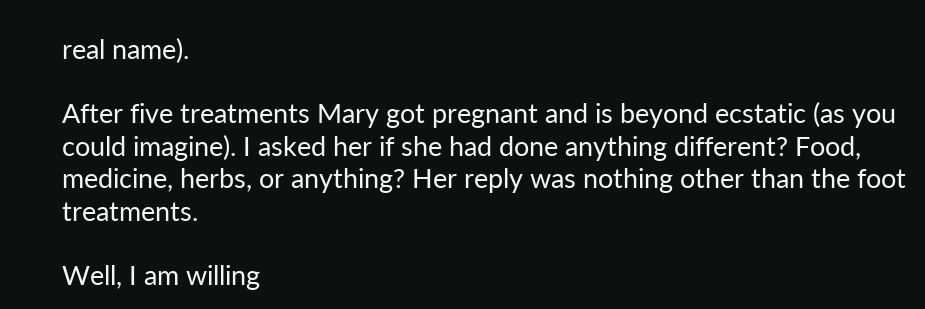real name).

After five treatments Mary got pregnant and is beyond ecstatic (as you could imagine). I asked her if she had done anything different? Food, medicine, herbs, or anything? Her reply was nothing other than the foot treatments.

Well, I am willing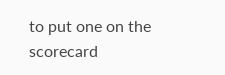to put one on the scorecard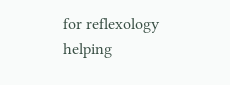for reflexology helping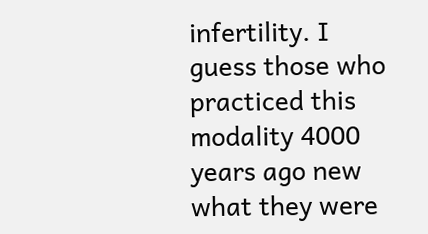infertility. I guess those who practiced this modality 4000 years ago new what they were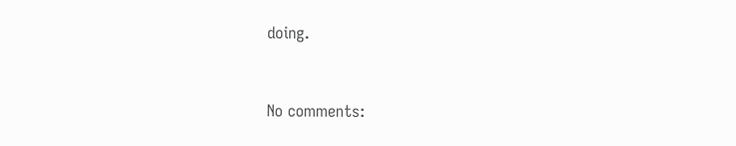doing.


No comments: